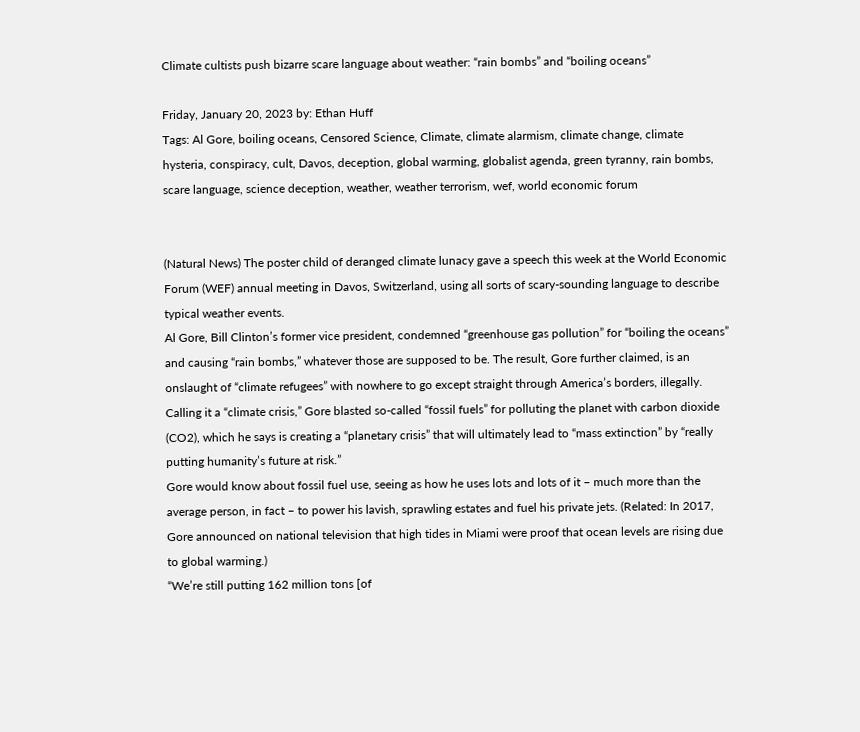Climate cultists push bizarre scare language about weather: “rain bombs” and “boiling oceans”

Friday, January 20, 2023 by: Ethan Huff
Tags: Al Gore, boiling oceans, Censored Science, Climate, climate alarmism, climate change, climate hysteria, conspiracy, cult, Davos, deception, global warming, globalist agenda, green tyranny, rain bombs, scare language, science deception, weather, weather terrorism, wef, world economic forum


(Natural News) The poster child of deranged climate lunacy gave a speech this week at the World Economic Forum (WEF) annual meeting in Davos, Switzerland, using all sorts of scary-sounding language to describe typical weather events.
Al Gore, Bill Clinton’s former vice president, condemned “greenhouse gas pollution” for “boiling the oceans” and causing “rain bombs,” whatever those are supposed to be. The result, Gore further claimed, is an onslaught of “climate refugees” with nowhere to go except straight through America’s borders, illegally.
Calling it a “climate crisis,” Gore blasted so-called “fossil fuels” for polluting the planet with carbon dioxide (CO2), which he says is creating a “planetary crisis” that will ultimately lead to “mass extinction” by “really putting humanity’s future at risk.”
Gore would know about fossil fuel use, seeing as how he uses lots and lots of it – much more than the average person, in fact – to power his lavish, sprawling estates and fuel his private jets. (Related: In 2017, Gore announced on national television that high tides in Miami were proof that ocean levels are rising due to global warming.)
“We’re still putting 162 million tons [of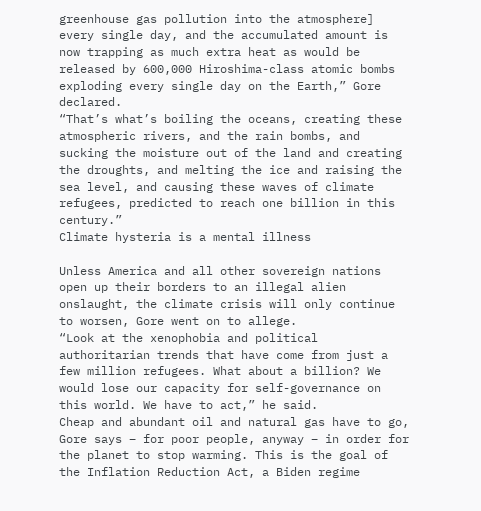greenhouse gas pollution into the atmosphere] every single day, and the accumulated amount is now trapping as much extra heat as would be released by 600,000 Hiroshima-class atomic bombs exploding every single day on the Earth,” Gore declared.
“That’s what’s boiling the oceans, creating these atmospheric rivers, and the rain bombs, and sucking the moisture out of the land and creating the droughts, and melting the ice and raising the sea level, and causing these waves of climate refugees, predicted to reach one billion in this century.”
Climate hysteria is a mental illness

Unless America and all other sovereign nations open up their borders to an illegal alien onslaught, the climate crisis will only continue to worsen, Gore went on to allege.
“Look at the xenophobia and political authoritarian trends that have come from just a few million refugees. What about a billion? We would lose our capacity for self-governance on this world. We have to act,” he said.
Cheap and abundant oil and natural gas have to go, Gore says – for poor people, anyway – in order for the planet to stop warming. This is the goal of the Inflation Reduction Act, a Biden regime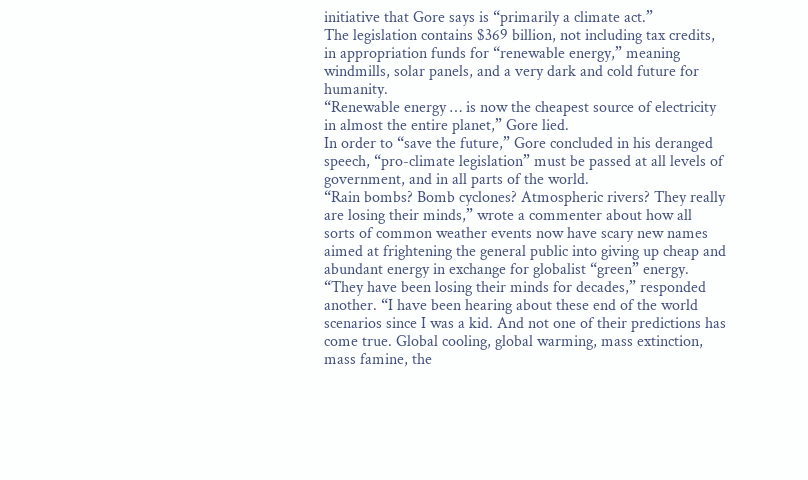initiative that Gore says is “primarily a climate act.”
The legislation contains $369 billion, not including tax credits, in appropriation funds for “renewable energy,” meaning windmills, solar panels, and a very dark and cold future for humanity.
“Renewable energy … is now the cheapest source of electricity in almost the entire planet,” Gore lied.
In order to “save the future,” Gore concluded in his deranged speech, “pro-climate legislation” must be passed at all levels of government, and in all parts of the world.
“Rain bombs? Bomb cyclones? Atmospheric rivers? They really are losing their minds,” wrote a commenter about how all sorts of common weather events now have scary new names aimed at frightening the general public into giving up cheap and abundant energy in exchange for globalist “green” energy.
“They have been losing their minds for decades,” responded another. “I have been hearing about these end of the world scenarios since I was a kid. And not one of their predictions has come true. Global cooling, global warming, mass extinction, mass famine, the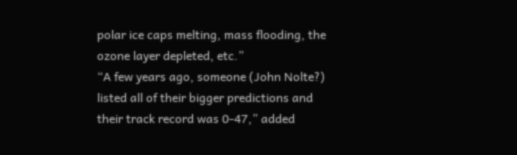polar ice caps melting, mass flooding, the ozone layer depleted, etc.”
“A few years ago, someone (John Nolte?) listed all of their bigger predictions and their track record was 0-47,” added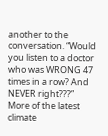another to the conversation. “Would you listen to a doctor who was WRONG 47 times in a row? And NEVER right???”
More of the latest climate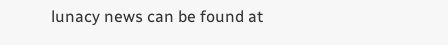lunacy news can be found at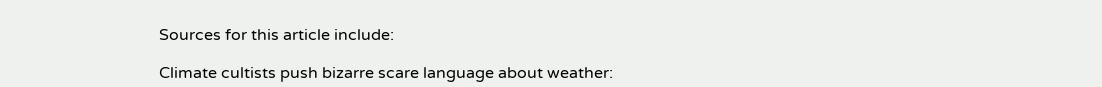Sources for this article include:

Climate cultists push bizarre scare language about weather: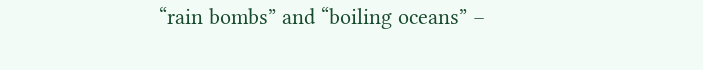“rain bombs” and “boiling oceans” –